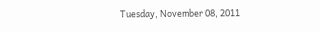Tuesday, November 08, 2011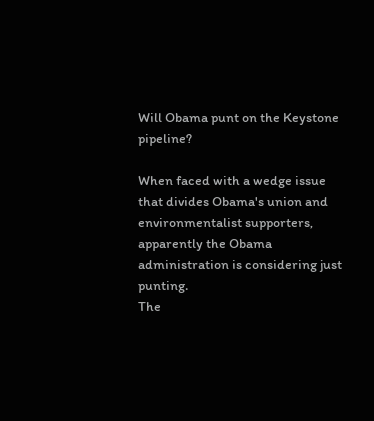Will Obama punt on the Keystone pipeline?

When faced with a wedge issue that divides Obama's union and environmentalist supporters, apparently the Obama administration is considering just punting.
The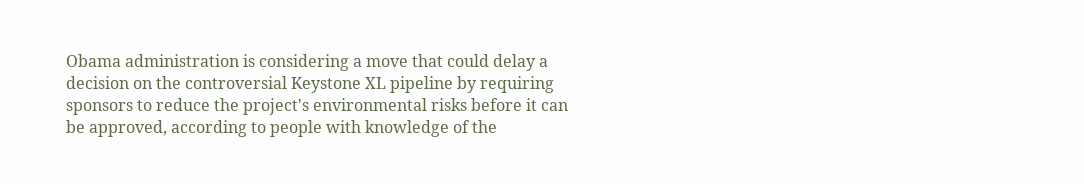Obama administration is considering a move that could delay a decision on the controversial Keystone XL pipeline by requiring sponsors to reduce the project's environmental risks before it can be approved, according to people with knowledge of the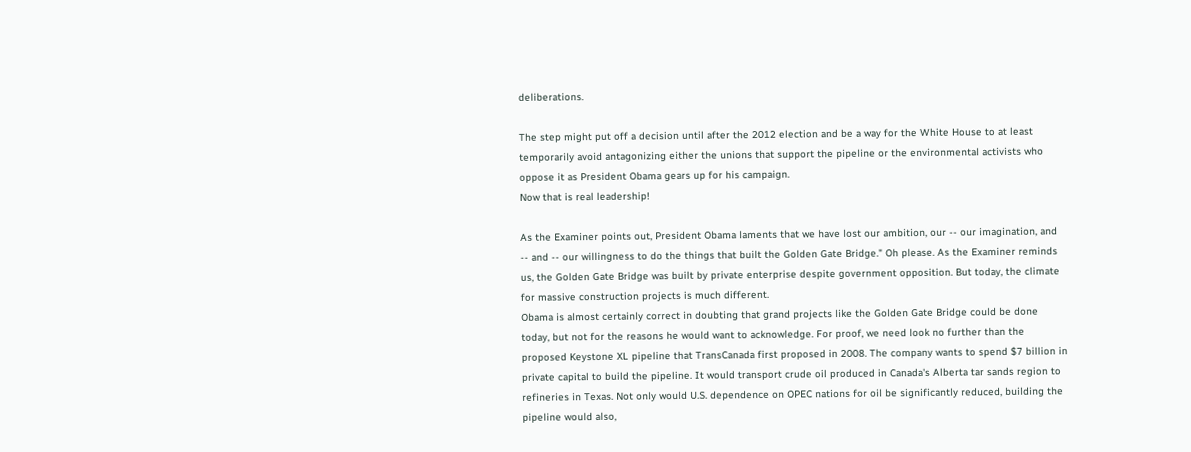deliberations.

The step might put off a decision until after the 2012 election and be a way for the White House to at least temporarily avoid antagonizing either the unions that support the pipeline or the environmental activists who oppose it as President Obama gears up for his campaign.
Now that is real leadership!

As the Examiner points out, President Obama laments that we have lost our ambition, our -- our imagination, and -- and -- our willingness to do the things that built the Golden Gate Bridge." Oh please. As the Examiner reminds us, the Golden Gate Bridge was built by private enterprise despite government opposition. But today, the climate for massive construction projects is much different.
Obama is almost certainly correct in doubting that grand projects like the Golden Gate Bridge could be done today, but not for the reasons he would want to acknowledge. For proof, we need look no further than the proposed Keystone XL pipeline that TransCanada first proposed in 2008. The company wants to spend $7 billion in private capital to build the pipeline. It would transport crude oil produced in Canada's Alberta tar sands region to refineries in Texas. Not only would U.S. dependence on OPEC nations for oil be significantly reduced, building the pipeline would also,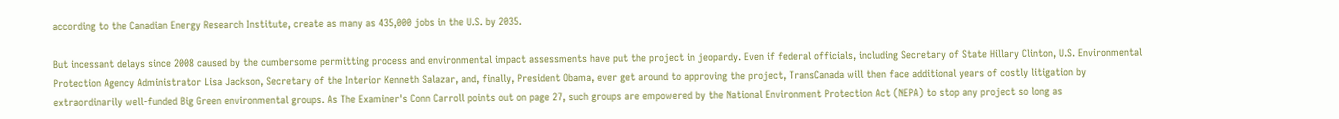according to the Canadian Energy Research Institute, create as many as 435,000 jobs in the U.S. by 2035.

But incessant delays since 2008 caused by the cumbersome permitting process and environmental impact assessments have put the project in jeopardy. Even if federal officials, including Secretary of State Hillary Clinton, U.S. Environmental Protection Agency Administrator Lisa Jackson, Secretary of the Interior Kenneth Salazar, and, finally, President Obama, ever get around to approving the project, TransCanada will then face additional years of costly litigation by extraordinarily well-funded Big Green environmental groups. As The Examiner's Conn Carroll points out on page 27, such groups are empowered by the National Environment Protection Act (NEPA) to stop any project so long as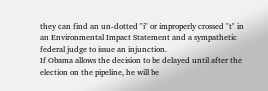they can find an un-dotted "i" or improperly crossed "t" in an Environmental Impact Statement and a sympathetic federal judge to issue an injunction.
If Obama allows the decision to be delayed until after the election on the pipeline, he will be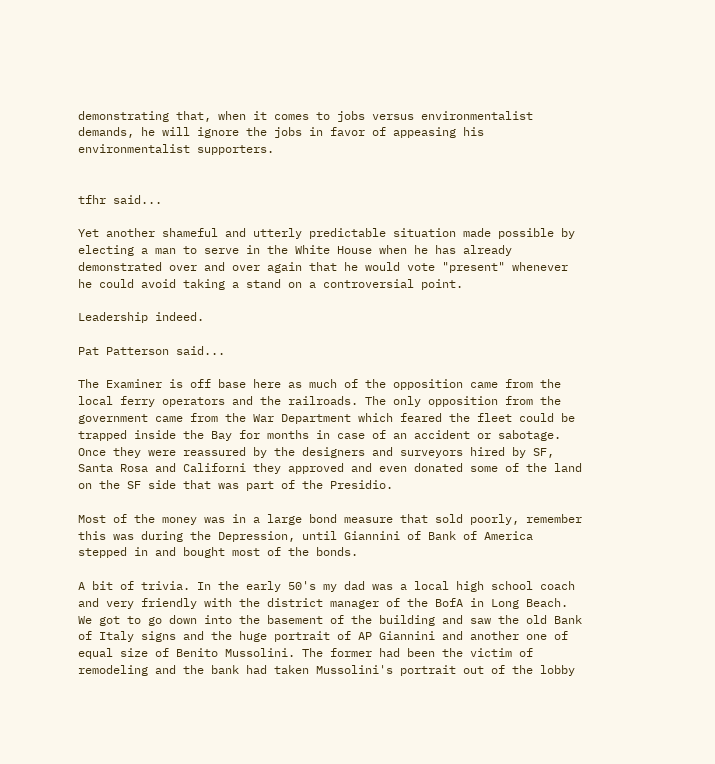demonstrating that, when it comes to jobs versus environmentalist demands, he will ignore the jobs in favor of appeasing his environmentalist supporters.


tfhr said...

Yet another shameful and utterly predictable situation made possible by electing a man to serve in the White House when he has already demonstrated over and over again that he would vote "present" whenever he could avoid taking a stand on a controversial point.

Leadership indeed.

Pat Patterson said...

The Examiner is off base here as much of the opposition came from the local ferry operators and the railroads. The only opposition from the government came from the War Department which feared the fleet could be trapped inside the Bay for months in case of an accident or sabotage. Once they were reassured by the designers and surveyors hired by SF, Santa Rosa and Californi they approved and even donated some of the land on the SF side that was part of the Presidio.

Most of the money was in a large bond measure that sold poorly, remember this was during the Depression, until Giannini of Bank of America stepped in and bought most of the bonds.

A bit of trivia. In the early 50's my dad was a local high school coach and very friendly with the district manager of the BofA in Long Beach. We got to go down into the basement of the building and saw the old Bank of Italy signs and the huge portrait of AP Giannini and another one of equal size of Benito Mussolini. The former had been the victim of remodeling and the bank had taken Mussolini's portrait out of the lobby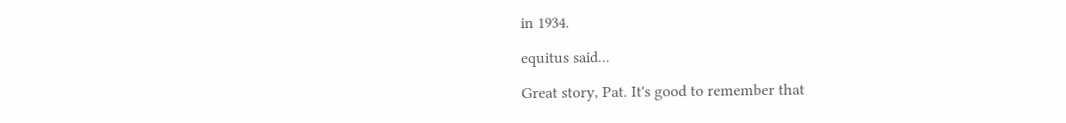in 1934.

equitus said...

Great story, Pat. It's good to remember that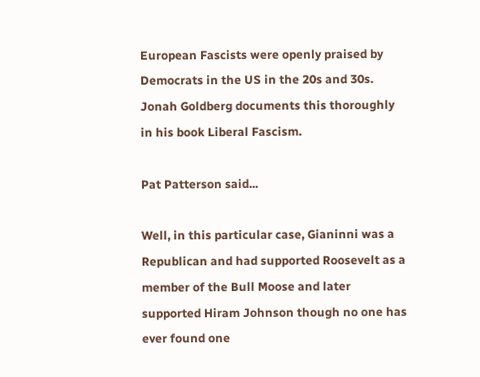European Fascists were openly praised by Democrats in the US in the 20s and 30s. Jonah Goldberg documents this thoroughly in his book Liberal Fascism.

Pat Patterson said...

Well, in this particular case, Gianinni was a Republican and had supported Roosevelt as a member of the Bull Moose and later supported Hiram Johnson though no one has ever found one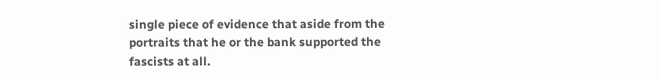single piece of evidence that aside from the portraits that he or the bank supported the fascists at all.